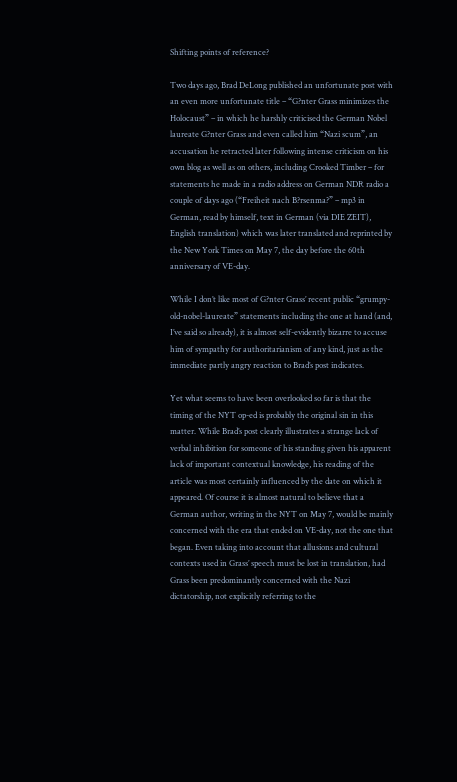Shifting points of reference?

Two days ago, Brad DeLong published an unfortunate post with an even more unfortunate title – “G?nter Grass minimizes the Holocaust” – in which he harshly criticised the German Nobel laureate G?nter Grass and even called him “Nazi scum”, an accusation he retracted later following intense criticism on his own blog as well as on others, including Crooked Timber – for statements he made in a radio address on German NDR radio a couple of days ago (“Freiheit nach B?rsenma?” – mp3 in German, read by himself, text in German (via DIE ZEIT), English translation) which was later translated and reprinted by the New York Times on May 7, the day before the 60th anniversary of VE-day.

While I don’t like most of G?nter Grass’ recent public “grumpy-old-nobel-laureate” statements including the one at hand (and, I’ve said so already), it is almost self-evidently bizarre to accuse him of sympathy for authoritarianism of any kind, just as the immediate partly angry reaction to Brad’s post indicates.

Yet what seems to have been overlooked so far is that the timing of the NYT op-ed is probably the original sin in this matter. While Brad’s post clearly illustrates a strange lack of verbal inhibition for someone of his standing given his apparent lack of important contextual knowledge, his reading of the article was most certainly influenced by the date on which it appeared. Of course it is almost natural to believe that a German author, writing in the NYT on May 7, would be mainly concerned with the era that ended on VE-day, not the one that began. Even taking into account that allusions and cultural contexts used in Grass’ speech must be lost in translation, had Grass been predominantly concerned with the Nazi dictatorship, not explicitly referring to the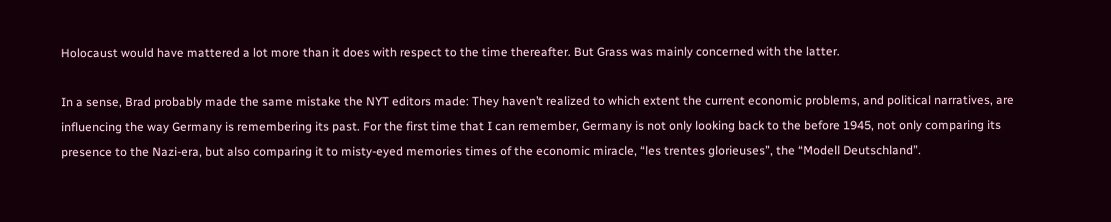Holocaust would have mattered a lot more than it does with respect to the time thereafter. But Grass was mainly concerned with the latter.

In a sense, Brad probably made the same mistake the NYT editors made: They haven’t realized to which extent the current economic problems, and political narratives, are influencing the way Germany is remembering its past. For the first time that I can remember, Germany is not only looking back to the before 1945, not only comparing its presence to the Nazi-era, but also comparing it to misty-eyed memories times of the economic miracle, “les trentes glorieuses”, the “Modell Deutschland”.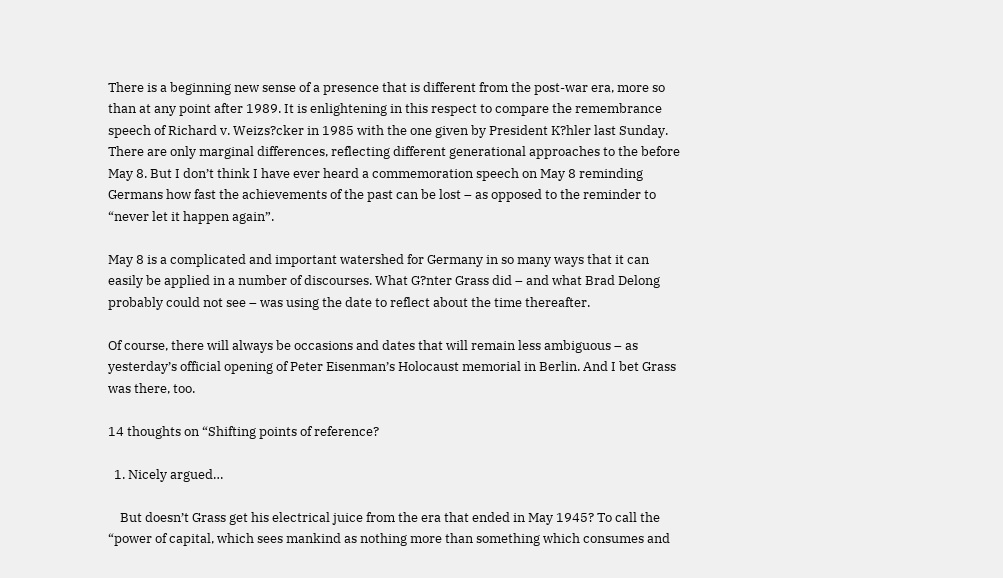There is a beginning new sense of a presence that is different from the post-war era, more so than at any point after 1989. It is enlightening in this respect to compare the remembrance speech of Richard v. Weizs?cker in 1985 with the one given by President K?hler last Sunday. There are only marginal differences, reflecting different generational approaches to the before May 8. But I don’t think I have ever heard a commemoration speech on May 8 reminding Germans how fast the achievements of the past can be lost – as opposed to the reminder to “never let it happen again”.

May 8 is a complicated and important watershed for Germany in so many ways that it can easily be applied in a number of discourses. What G?nter Grass did – and what Brad Delong probably could not see – was using the date to reflect about the time thereafter.

Of course, there will always be occasions and dates that will remain less ambiguous – as yesterday’s official opening of Peter Eisenman’s Holocaust memorial in Berlin. And I bet Grass was there, too.

14 thoughts on “Shifting points of reference?

  1. Nicely argued…

    But doesn’t Grass get his electrical juice from the era that ended in May 1945? To call the “power of capital, which sees mankind as nothing more than something which consumes and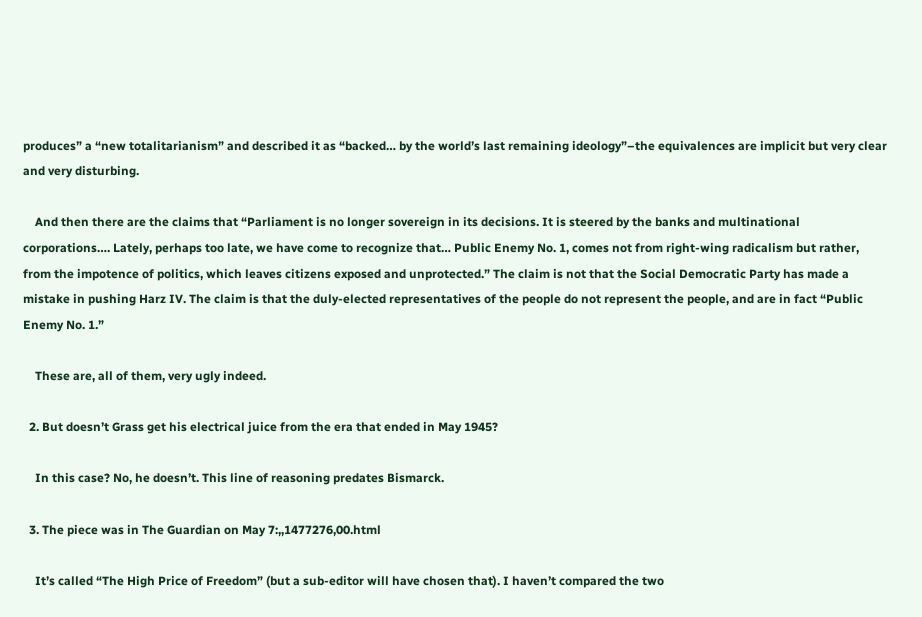produces” a “new totalitarianism” and described it as “backed… by the world’s last remaining ideology”–the equivalences are implicit but very clear and very disturbing.

    And then there are the claims that “Parliament is no longer sovereign in its decisions. It is steered by the banks and multinational corporations…. Lately, perhaps too late, we have come to recognize that… Public Enemy No. 1, comes not from right-wing radicalism but rather, from the impotence of politics, which leaves citizens exposed and unprotected.” The claim is not that the Social Democratic Party has made a mistake in pushing Harz IV. The claim is that the duly-elected representatives of the people do not represent the people, and are in fact “Public Enemy No. 1.”

    These are, all of them, very ugly indeed.

  2. But doesn’t Grass get his electrical juice from the era that ended in May 1945?

    In this case? No, he doesn’t. This line of reasoning predates Bismarck.

  3. The piece was in The Guardian on May 7:,,1477276,00.html

    It’s called “The High Price of Freedom” (but a sub-editor will have chosen that). I haven’t compared the two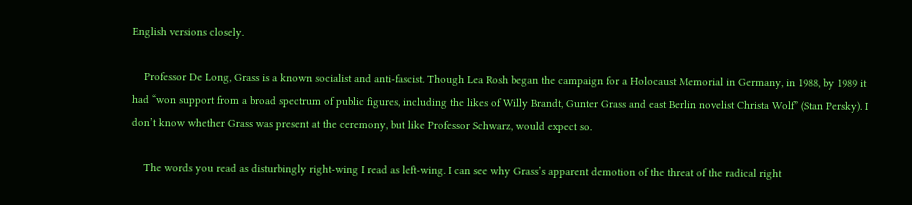English versions closely.

    Professor De Long, Grass is a known socialist and anti-fascist. Though Lea Rosh began the campaign for a Holocaust Memorial in Germany, in 1988, by 1989 it had “won support from a broad spectrum of public figures, including the likes of Willy Brandt, Gunter Grass and east Berlin novelist Christa Wolf” (Stan Persky). I don’t know whether Grass was present at the ceremony, but like Professor Schwarz, would expect so.

    The words you read as disturbingly right-wing I read as left-wing. I can see why Grass’s apparent demotion of the threat of the radical right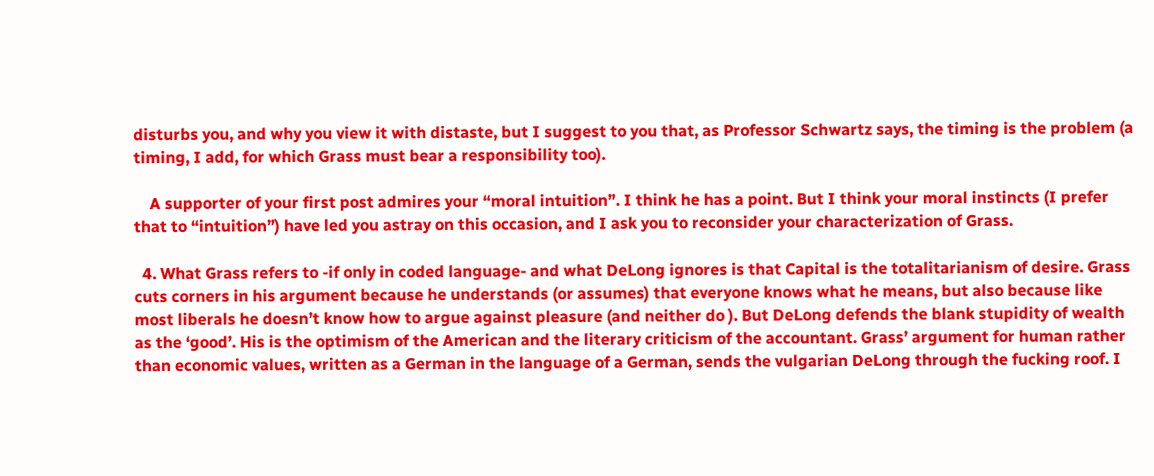disturbs you, and why you view it with distaste, but I suggest to you that, as Professor Schwartz says, the timing is the problem (a timing, I add, for which Grass must bear a responsibility too).

    A supporter of your first post admires your “moral intuition”. I think he has a point. But I think your moral instincts (I prefer that to “intuition”) have led you astray on this occasion, and I ask you to reconsider your characterization of Grass.

  4. What Grass refers to -if only in coded language- and what DeLong ignores is that Capital is the totalitarianism of desire. Grass cuts corners in his argument because he understands (or assumes) that everyone knows what he means, but also because like most liberals he doesn’t know how to argue against pleasure (and neither do ). But DeLong defends the blank stupidity of wealth as the ‘good’. His is the optimism of the American and the literary criticism of the accountant. Grass’ argument for human rather than economic values, written as a German in the language of a German, sends the vulgarian DeLong through the fucking roof. I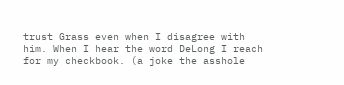trust Grass even when I disagree with him. When I hear the word DeLong I reach for my checkbook. (a joke the asshole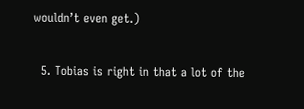wouldn’t even get.)

  5. Tobias is right in that a lot of the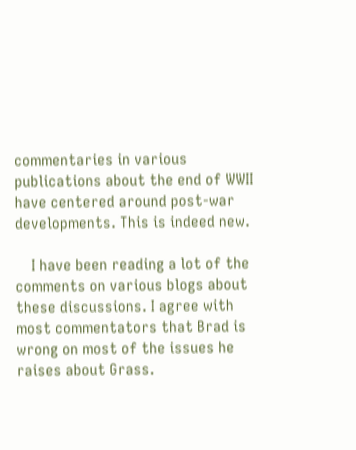commentaries in various publications about the end of WWII have centered around post-war developments. This is indeed new.

    I have been reading a lot of the comments on various blogs about these discussions. I agree with most commentators that Brad is wrong on most of the issues he raises about Grass.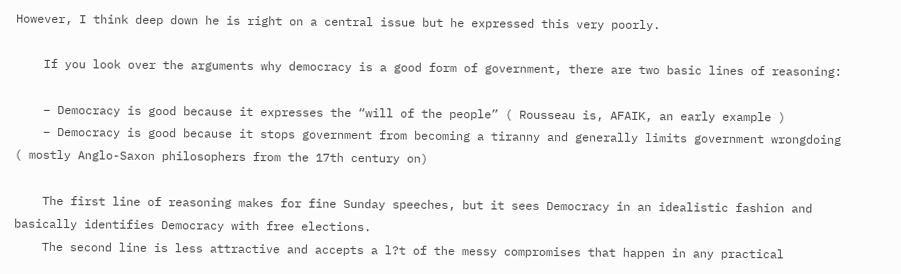However, I think deep down he is right on a central issue but he expressed this very poorly.

    If you look over the arguments why democracy is a good form of government, there are two basic lines of reasoning:

    – Democracy is good because it expresses the “will of the people” ( Rousseau is, AFAIK, an early example )
    – Democracy is good because it stops government from becoming a tiranny and generally limits government wrongdoing ( mostly Anglo-Saxon philosophers from the 17th century on)

    The first line of reasoning makes for fine Sunday speeches, but it sees Democracy in an idealistic fashion and basically identifies Democracy with free elections.
    The second line is less attractive and accepts a l?t of the messy compromises that happen in any practical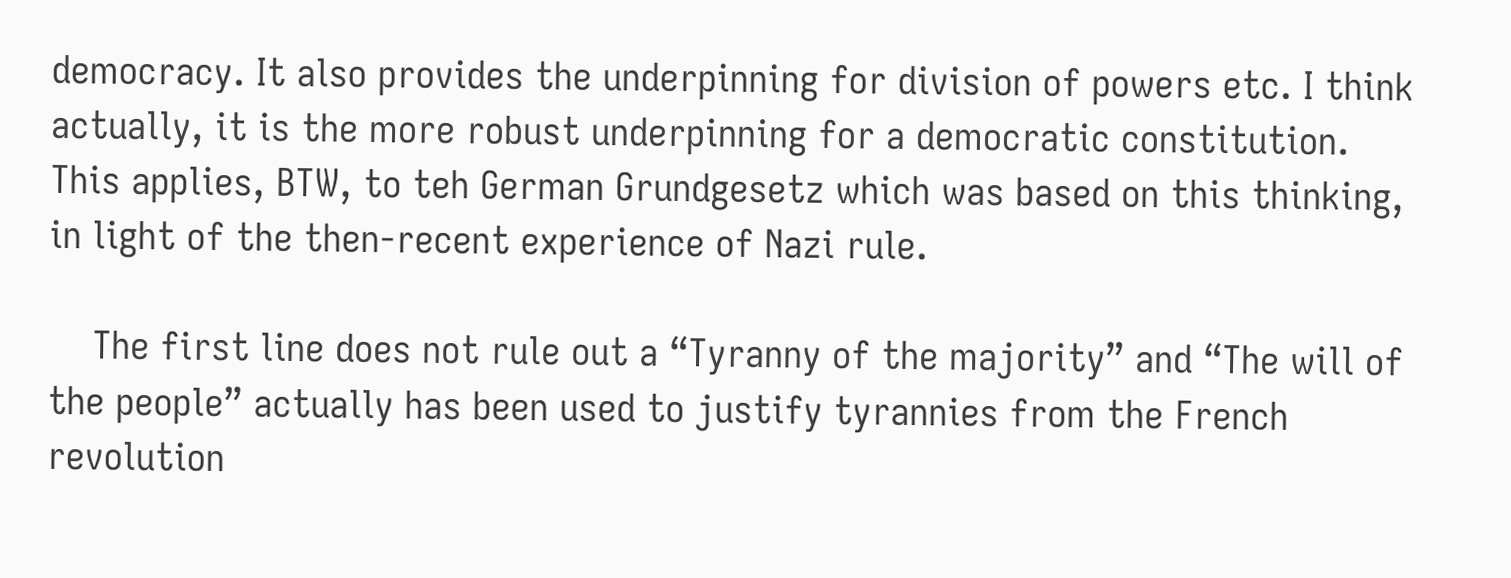democracy. It also provides the underpinning for division of powers etc. I think actually, it is the more robust underpinning for a democratic constitution. This applies, BTW, to teh German Grundgesetz which was based on this thinking, in light of the then-recent experience of Nazi rule.

    The first line does not rule out a “Tyranny of the majority” and “The will of the people” actually has been used to justify tyrannies from the French revolution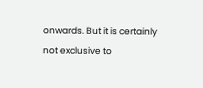onwards. But it is certainly not exclusive to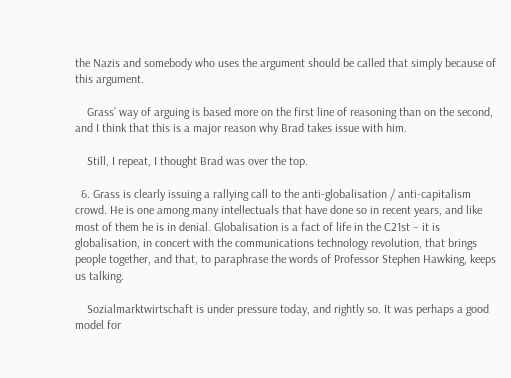the Nazis and somebody who uses the argument should be called that simply because of this argument.

    Grass’ way of arguing is based more on the first line of reasoning than on the second, and I think that this is a major reason why Brad takes issue with him.

    Still, I repeat, I thought Brad was over the top.

  6. Grass is clearly issuing a rallying call to the anti-globalisation / anti-capitalism crowd. He is one among many intellectuals that have done so in recent years, and like most of them he is in denial. Globalisation is a fact of life in the C21st – it is globalisation, in concert with the communications technology revolution, that brings people together, and that, to paraphrase the words of Professor Stephen Hawking, keeps us talking.

    Sozialmarktwirtschaft is under pressure today, and rightly so. It was perhaps a good model for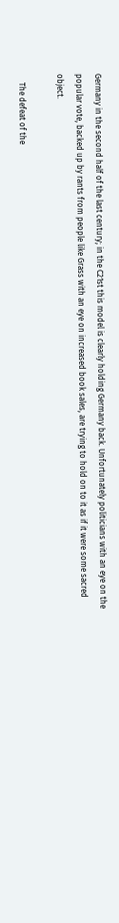Germany in the second half of the last century; in the C21st this model is clearly holding Germany back. Unfortunately politicians with an eye on the popular vote, backed up by rants from people like Grass with an eye on increased book sales, are trying to hold on to it as if it were some sacred object.

    The defeat of the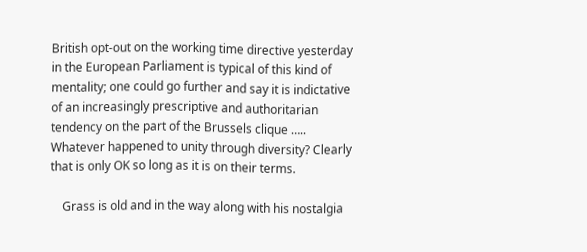British opt-out on the working time directive yesterday in the European Parliament is typical of this kind of mentality; one could go further and say it is indictative of an increasingly prescriptive and authoritarian tendency on the part of the Brussels clique ….. Whatever happened to unity through diversity? Clearly that is only OK so long as it is on their terms.

    Grass is old and in the way along with his nostalgia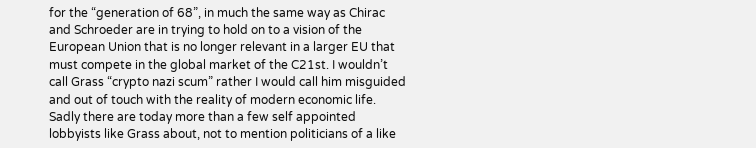for the “generation of 68”, in much the same way as Chirac and Schroeder are in trying to hold on to a vision of the European Union that is no longer relevant in a larger EU that must compete in the global market of the C21st. I wouldn’t call Grass “crypto nazi scum” rather I would call him misguided and out of touch with the reality of modern economic life. Sadly there are today more than a few self appointed lobbyists like Grass about, not to mention politicians of a like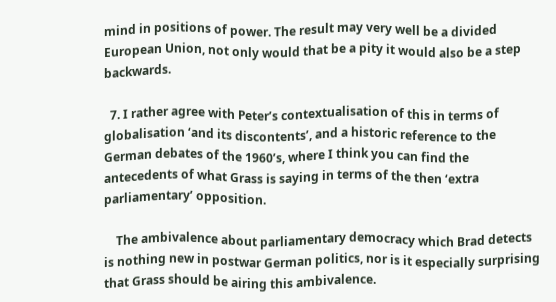mind in positions of power. The result may very well be a divided European Union, not only would that be a pity it would also be a step backwards.

  7. I rather agree with Peter’s contextualisation of this in terms of globalisation ‘and its discontents’, and a historic reference to the German debates of the 1960’s, where I think you can find the antecedents of what Grass is saying in terms of the then ‘extra parliamentary’ opposition.

    The ambivalence about parliamentary democracy which Brad detects is nothing new in postwar German politics, nor is it especially surprising that Grass should be airing this ambivalence.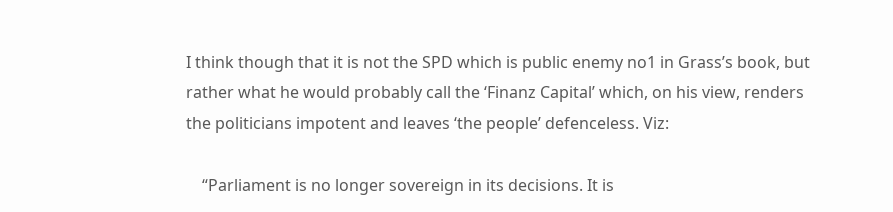I think though that it is not the SPD which is public enemy no1 in Grass’s book, but rather what he would probably call the ‘Finanz Capital’ which, on his view, renders the politicians impotent and leaves ‘the people’ defenceless. Viz:

    “Parliament is no longer sovereign in its decisions. It is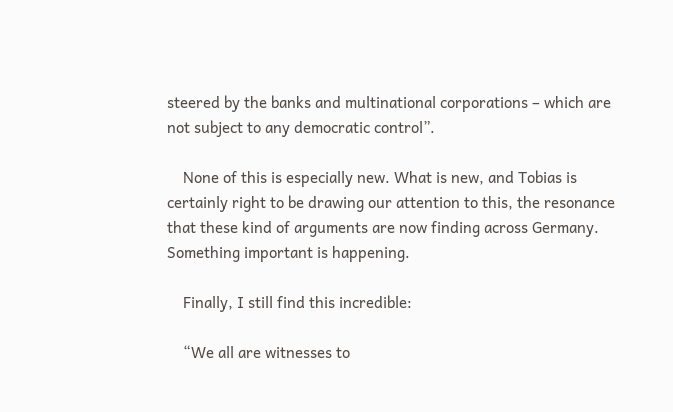steered by the banks and multinational corporations – which are not subject to any democratic control”.

    None of this is especially new. What is new, and Tobias is certainly right to be drawing our attention to this, the resonance that these kind of arguments are now finding across Germany. Something important is happening.

    Finally, I still find this incredible:

    “We all are witnesses to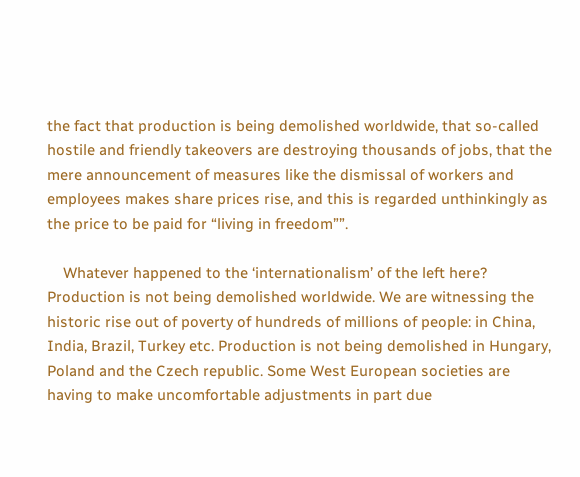the fact that production is being demolished worldwide, that so-called hostile and friendly takeovers are destroying thousands of jobs, that the mere announcement of measures like the dismissal of workers and employees makes share prices rise, and this is regarded unthinkingly as the price to be paid for “living in freedom””.

    Whatever happened to the ‘internationalism’ of the left here? Production is not being demolished worldwide. We are witnessing the historic rise out of poverty of hundreds of millions of people: in China, India, Brazil, Turkey etc. Production is not being demolished in Hungary, Poland and the Czech republic. Some West European societies are having to make uncomfortable adjustments in part due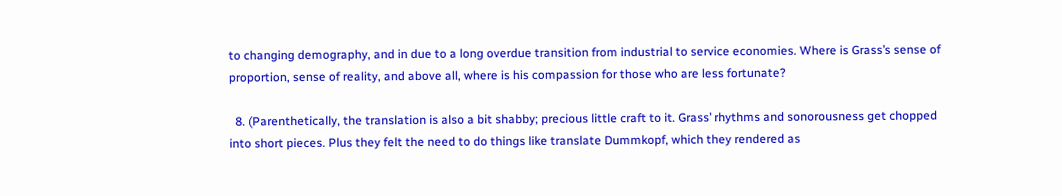to changing demography, and in due to a long overdue transition from industrial to service economies. Where is Grass’s sense of proportion, sense of reality, and above all, where is his compassion for those who are less fortunate?

  8. (Parenthetically, the translation is also a bit shabby; precious little craft to it. Grass’ rhythms and sonorousness get chopped into short pieces. Plus they felt the need to do things like translate Dummkopf, which they rendered as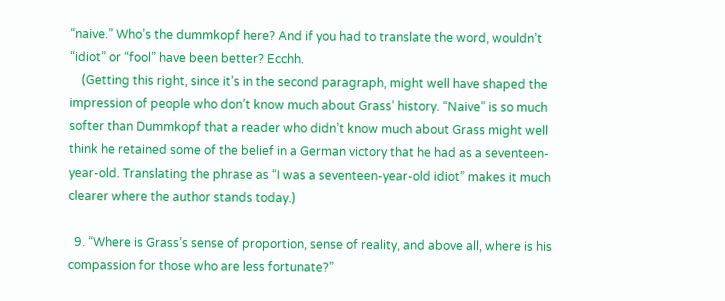“naive.” Who’s the dummkopf here? And if you had to translate the word, wouldn’t “idiot” or “fool” have been better? Ecchh.
    (Getting this right, since it’s in the second paragraph, might well have shaped the impression of people who don’t know much about Grass’ history. “Naive” is so much softer than Dummkopf that a reader who didn’t know much about Grass might well think he retained some of the belief in a German victory that he had as a seventeen-year-old. Translating the phrase as “I was a seventeen-year-old idiot” makes it much clearer where the author stands today.)

  9. “Where is Grass’s sense of proportion, sense of reality, and above all, where is his compassion for those who are less fortunate?”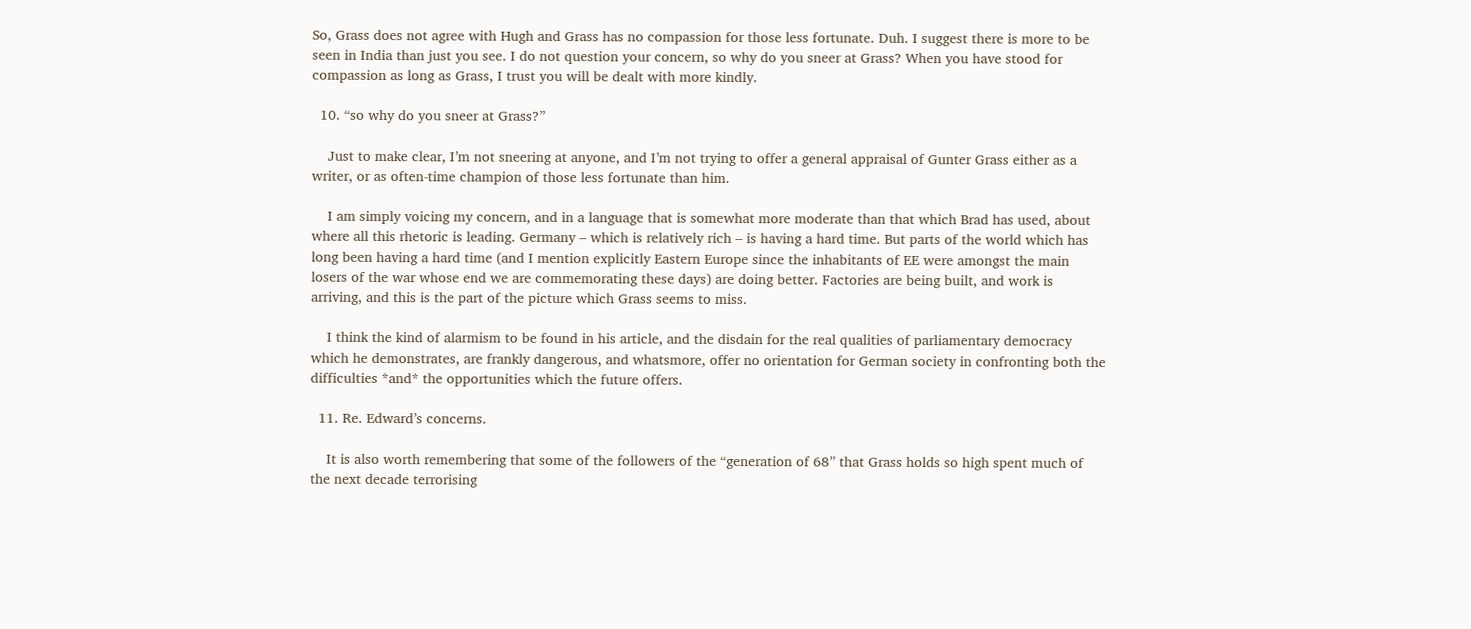So, Grass does not agree with Hugh and Grass has no compassion for those less fortunate. Duh. I suggest there is more to be seen in India than just you see. I do not question your concern, so why do you sneer at Grass? When you have stood for compassion as long as Grass, I trust you will be dealt with more kindly.

  10. “so why do you sneer at Grass?”

    Just to make clear, I’m not sneering at anyone, and I’m not trying to offer a general appraisal of Gunter Grass either as a writer, or as often-time champion of those less fortunate than him.

    I am simply voicing my concern, and in a language that is somewhat more moderate than that which Brad has used, about where all this rhetoric is leading. Germany – which is relatively rich – is having a hard time. But parts of the world which has long been having a hard time (and I mention explicitly Eastern Europe since the inhabitants of EE were amongst the main losers of the war whose end we are commemorating these days) are doing better. Factories are being built, and work is arriving, and this is the part of the picture which Grass seems to miss.

    I think the kind of alarmism to be found in his article, and the disdain for the real qualities of parliamentary democracy which he demonstrates, are frankly dangerous, and whatsmore, offer no orientation for German society in confronting both the difficulties *and* the opportunities which the future offers.

  11. Re. Edward’s concerns.

    It is also worth remembering that some of the followers of the “generation of 68” that Grass holds so high spent much of the next decade terrorising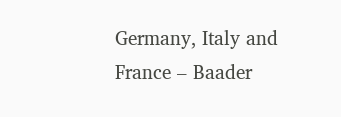Germany, Italy and France – Baader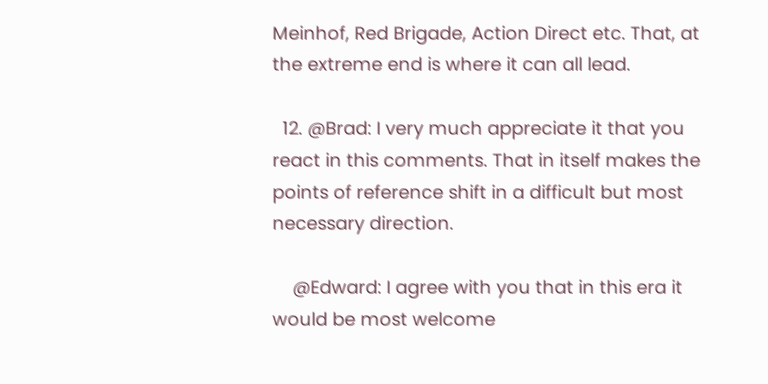Meinhof, Red Brigade, Action Direct etc. That, at the extreme end is where it can all lead.

  12. @Brad: I very much appreciate it that you react in this comments. That in itself makes the points of reference shift in a difficult but most necessary direction.

    @Edward: I agree with you that in this era it would be most welcome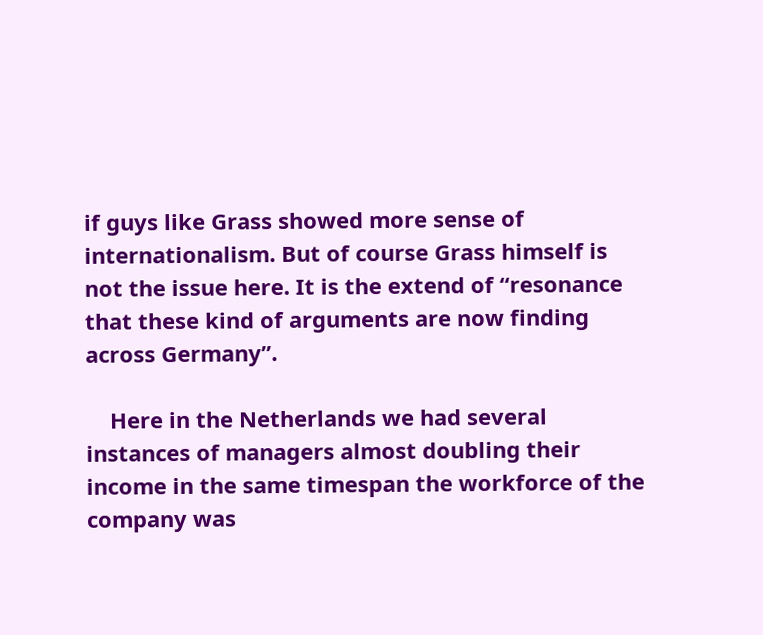if guys like Grass showed more sense of internationalism. But of course Grass himself is not the issue here. It is the extend of “resonance that these kind of arguments are now finding across Germany”.

    Here in the Netherlands we had several instances of managers almost doubling their income in the same timespan the workforce of the company was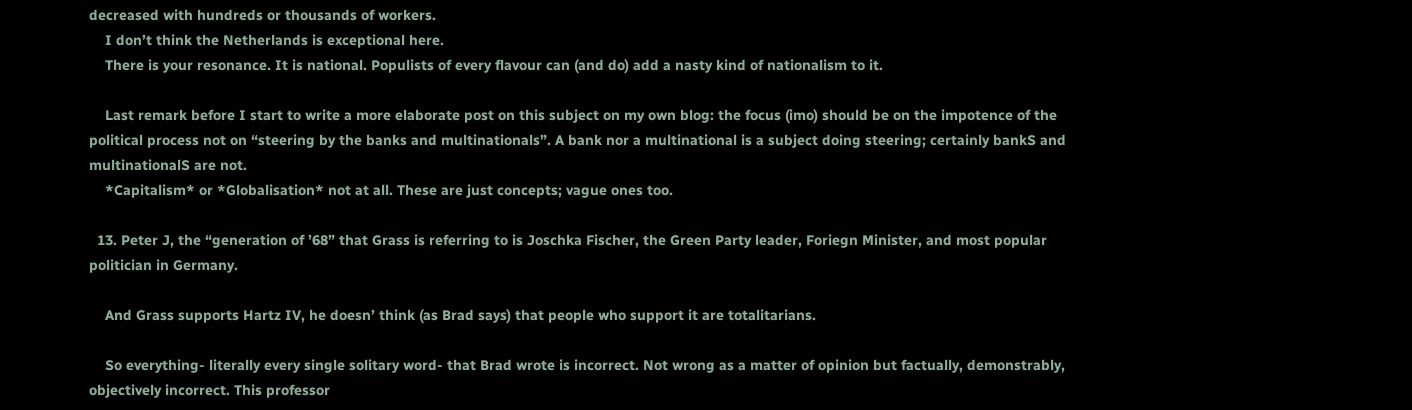decreased with hundreds or thousands of workers.
    I don’t think the Netherlands is exceptional here.
    There is your resonance. It is national. Populists of every flavour can (and do) add a nasty kind of nationalism to it.

    Last remark before I start to write a more elaborate post on this subject on my own blog: the focus (imo) should be on the impotence of the political process not on “steering by the banks and multinationals”. A bank nor a multinational is a subject doing steering; certainly bankS and multinationalS are not.
    *Capitalism* or *Globalisation* not at all. These are just concepts; vague ones too.

  13. Peter J, the “generation of ’68” that Grass is referring to is Joschka Fischer, the Green Party leader, Foriegn Minister, and most popular politician in Germany.

    And Grass supports Hartz IV, he doesn’ think (as Brad says) that people who support it are totalitarians.

    So everything- literally every single solitary word- that Brad wrote is incorrect. Not wrong as a matter of opinion but factually, demonstrably, objectively incorrect. This professor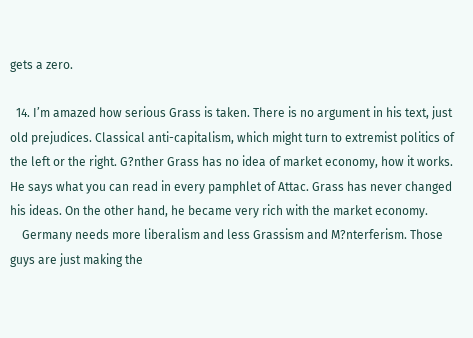gets a zero.

  14. I’m amazed how serious Grass is taken. There is no argument in his text, just old prejudices. Classical anti-capitalism, which might turn to extremist politics of the left or the right. G?nther Grass has no idea of market economy, how it works. He says what you can read in every pamphlet of Attac. Grass has never changed his ideas. On the other hand, he became very rich with the market economy.
    Germany needs more liberalism and less Grassism and M?nterferism. Those guys are just making the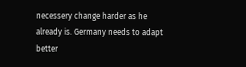necessery change harder as he already is. Germany needs to adapt better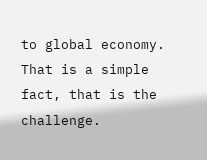to global economy. That is a simple fact, that is the challenge.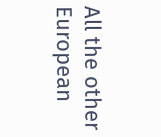All the other European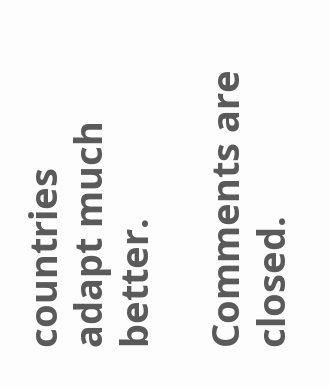countries adapt much better.

Comments are closed.